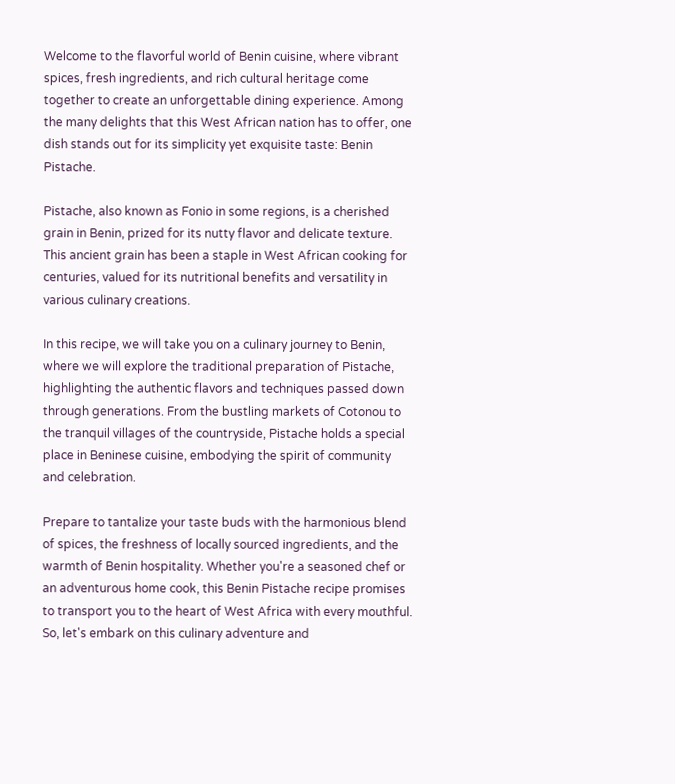Welcome to the flavorful world of Benin cuisine, where vibrant spices, fresh ingredients, and rich cultural heritage come together to create an unforgettable dining experience. Among the many delights that this West African nation has to offer, one dish stands out for its simplicity yet exquisite taste: Benin Pistache.

Pistache, also known as Fonio in some regions, is a cherished grain in Benin, prized for its nutty flavor and delicate texture. This ancient grain has been a staple in West African cooking for centuries, valued for its nutritional benefits and versatility in various culinary creations.

In this recipe, we will take you on a culinary journey to Benin, where we will explore the traditional preparation of Pistache, highlighting the authentic flavors and techniques passed down through generations. From the bustling markets of Cotonou to the tranquil villages of the countryside, Pistache holds a special place in Beninese cuisine, embodying the spirit of community and celebration.

Prepare to tantalize your taste buds with the harmonious blend of spices, the freshness of locally sourced ingredients, and the warmth of Benin hospitality. Whether you're a seasoned chef or an adventurous home cook, this Benin Pistache recipe promises to transport you to the heart of West Africa with every mouthful. So, let's embark on this culinary adventure and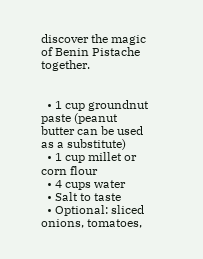discover the magic of Benin Pistache together.


  • 1 cup groundnut paste (peanut butter can be used as a substitute)
  • 1 cup millet or corn flour
  • 4 cups water
  • Salt to taste
  • Optional: sliced onions, tomatoes,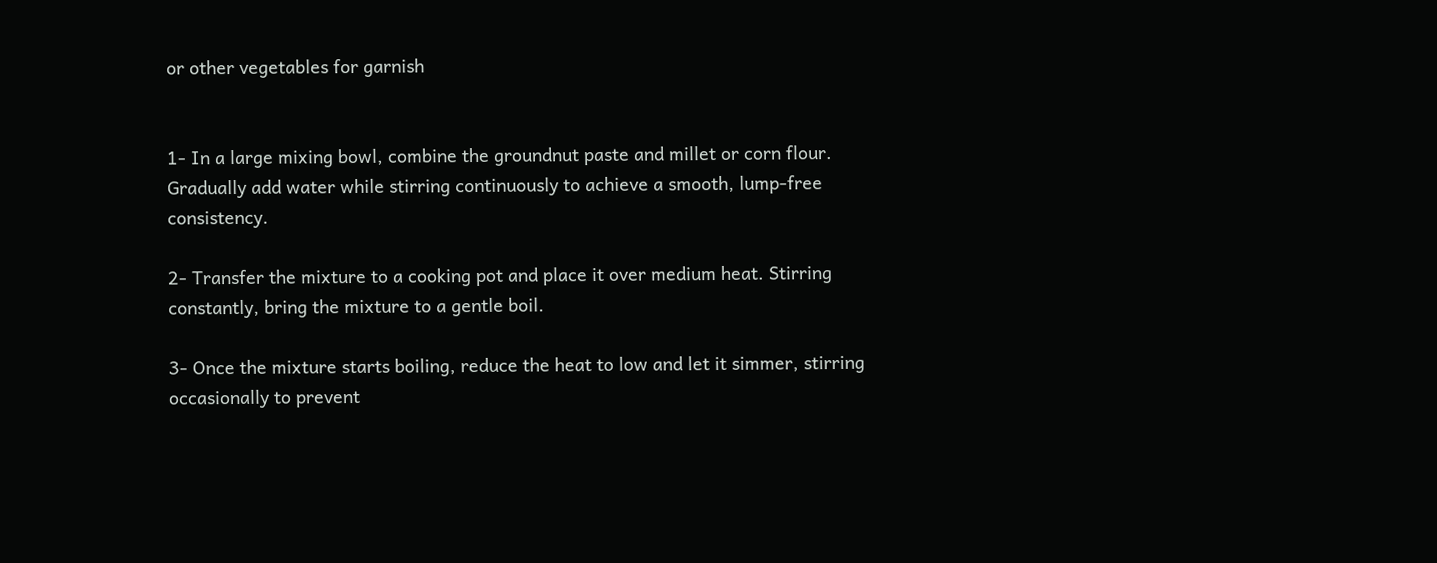or other vegetables for garnish


1- In a large mixing bowl, combine the groundnut paste and millet or corn flour. Gradually add water while stirring continuously to achieve a smooth, lump-free consistency.

2- Transfer the mixture to a cooking pot and place it over medium heat. Stirring constantly, bring the mixture to a gentle boil.

3- Once the mixture starts boiling, reduce the heat to low and let it simmer, stirring occasionally to prevent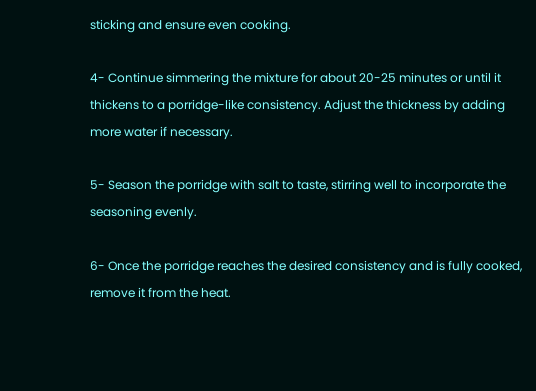sticking and ensure even cooking.

4- Continue simmering the mixture for about 20-25 minutes or until it thickens to a porridge-like consistency. Adjust the thickness by adding more water if necessary.

5- Season the porridge with salt to taste, stirring well to incorporate the seasoning evenly.

6- Once the porridge reaches the desired consistency and is fully cooked, remove it from the heat.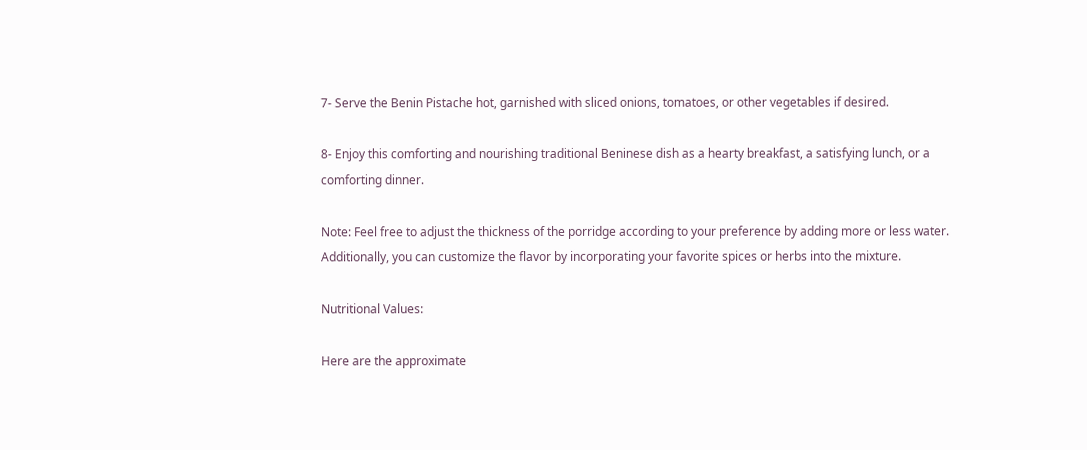7- Serve the Benin Pistache hot, garnished with sliced onions, tomatoes, or other vegetables if desired.

8- Enjoy this comforting and nourishing traditional Beninese dish as a hearty breakfast, a satisfying lunch, or a comforting dinner.

Note: Feel free to adjust the thickness of the porridge according to your preference by adding more or less water. Additionally, you can customize the flavor by incorporating your favorite spices or herbs into the mixture.

Nutritional Values:

Here are the approximate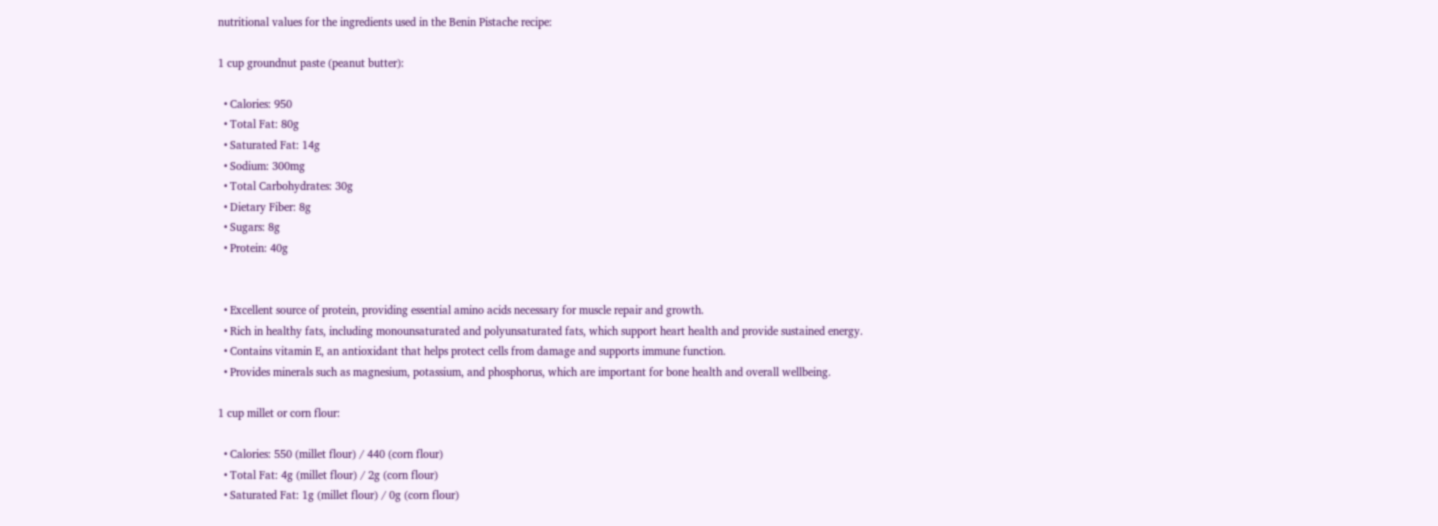nutritional values for the ingredients used in the Benin Pistache recipe:

1 cup groundnut paste (peanut butter):

  • Calories: 950
  • Total Fat: 80g
  • Saturated Fat: 14g
  • Sodium: 300mg
  • Total Carbohydrates: 30g
  • Dietary Fiber: 8g
  • Sugars: 8g
  • Protein: 40g


  • Excellent source of protein, providing essential amino acids necessary for muscle repair and growth.
  • Rich in healthy fats, including monounsaturated and polyunsaturated fats, which support heart health and provide sustained energy.
  • Contains vitamin E, an antioxidant that helps protect cells from damage and supports immune function.
  • Provides minerals such as magnesium, potassium, and phosphorus, which are important for bone health and overall wellbeing.

1 cup millet or corn flour:

  • Calories: 550 (millet flour) / 440 (corn flour)
  • Total Fat: 4g (millet flour) / 2g (corn flour)
  • Saturated Fat: 1g (millet flour) / 0g (corn flour)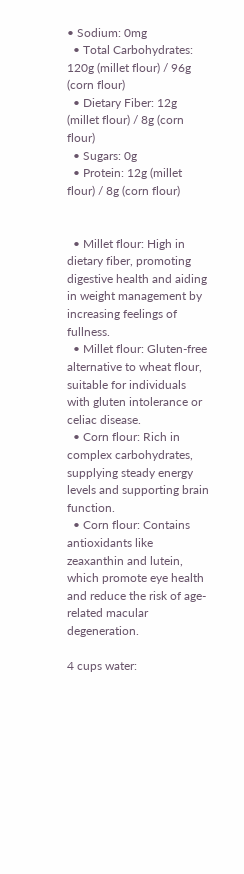• Sodium: 0mg
  • Total Carbohydrates: 120g (millet flour) / 96g (corn flour)
  • Dietary Fiber: 12g (millet flour) / 8g (corn flour)
  • Sugars: 0g
  • Protein: 12g (millet flour) / 8g (corn flour)


  • Millet flour: High in dietary fiber, promoting digestive health and aiding in weight management by increasing feelings of fullness.
  • Millet flour: Gluten-free alternative to wheat flour, suitable for individuals with gluten intolerance or celiac disease.
  • Corn flour: Rich in complex carbohydrates, supplying steady energy levels and supporting brain function.
  • Corn flour: Contains antioxidants like zeaxanthin and lutein, which promote eye health and reduce the risk of age-related macular degeneration.

4 cups water: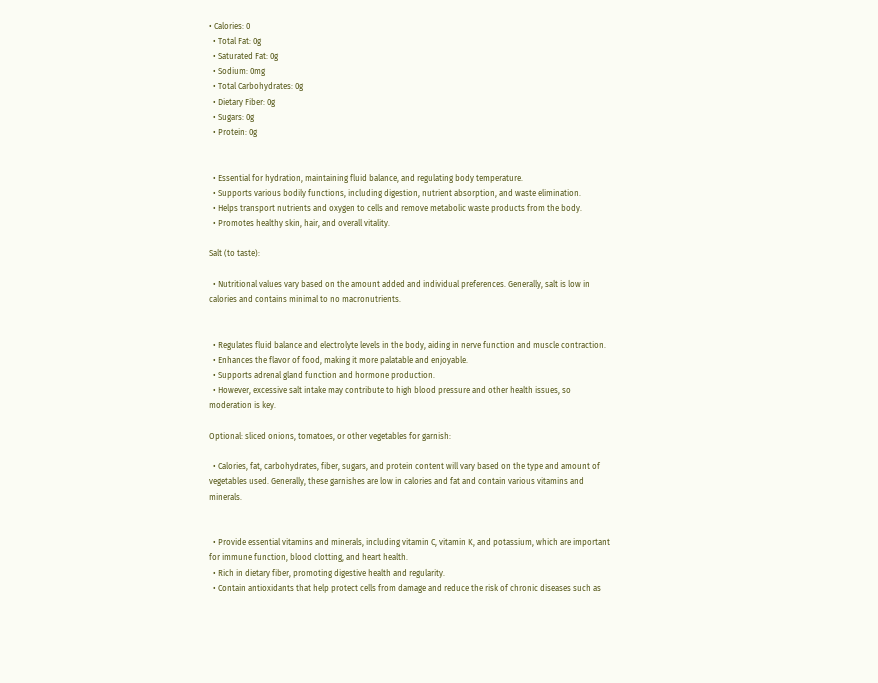• Calories: 0
  • Total Fat: 0g
  • Saturated Fat: 0g
  • Sodium: 0mg
  • Total Carbohydrates: 0g
  • Dietary Fiber: 0g
  • Sugars: 0g
  • Protein: 0g


  • Essential for hydration, maintaining fluid balance, and regulating body temperature.
  • Supports various bodily functions, including digestion, nutrient absorption, and waste elimination.
  • Helps transport nutrients and oxygen to cells and remove metabolic waste products from the body.
  • Promotes healthy skin, hair, and overall vitality.

Salt (to taste):

  • Nutritional values vary based on the amount added and individual preferences. Generally, salt is low in calories and contains minimal to no macronutrients.


  • Regulates fluid balance and electrolyte levels in the body, aiding in nerve function and muscle contraction.
  • Enhances the flavor of food, making it more palatable and enjoyable.
  • Supports adrenal gland function and hormone production.
  • However, excessive salt intake may contribute to high blood pressure and other health issues, so moderation is key.

Optional: sliced onions, tomatoes, or other vegetables for garnish:

  • Calories, fat, carbohydrates, fiber, sugars, and protein content will vary based on the type and amount of vegetables used. Generally, these garnishes are low in calories and fat and contain various vitamins and minerals.


  • Provide essential vitamins and minerals, including vitamin C, vitamin K, and potassium, which are important for immune function, blood clotting, and heart health.
  • Rich in dietary fiber, promoting digestive health and regularity.
  • Contain antioxidants that help protect cells from damage and reduce the risk of chronic diseases such as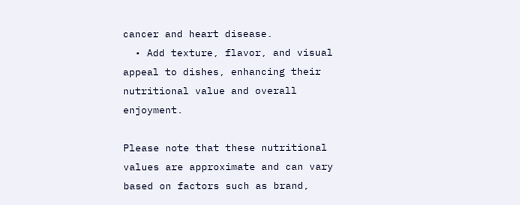cancer and heart disease.
  • Add texture, flavor, and visual appeal to dishes, enhancing their nutritional value and overall enjoyment.

Please note that these nutritional values are approximate and can vary based on factors such as brand,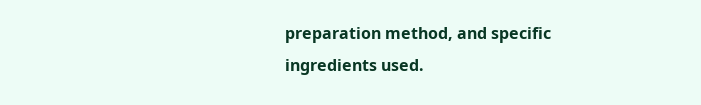preparation method, and specific ingredients used.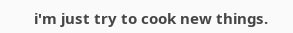i'm just try to cook new things.